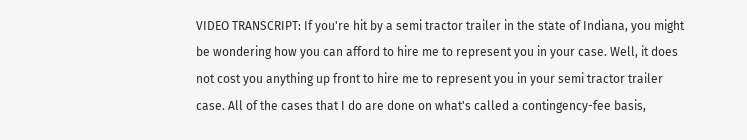VIDEO TRANSCRIPT: If you're hit by a semi tractor trailer in the state of Indiana, you might be wondering how you can afford to hire me to represent you in your case. Well, it does not cost you anything up front to hire me to represent you in your semi tractor trailer case. All of the cases that I do are done on what's called a contingency-fee basis,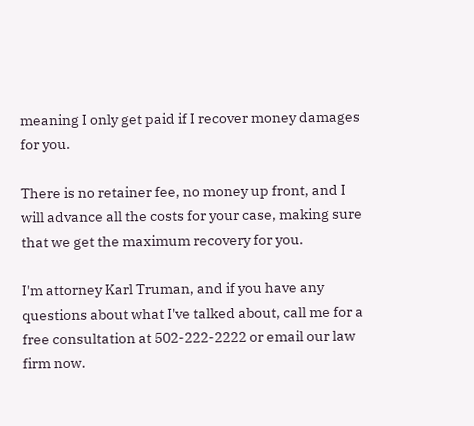meaning I only get paid if I recover money damages for you.

There is no retainer fee, no money up front, and I will advance all the costs for your case, making sure that we get the maximum recovery for you.

I'm attorney Karl Truman, and if you have any questions about what I've talked about, call me for a free consultation at 502-222-2222 or email our law firm now.